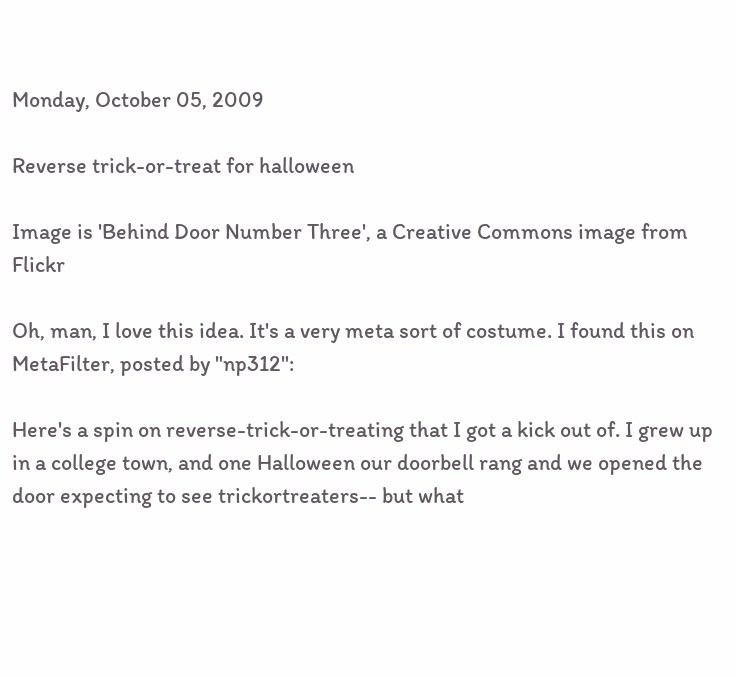Monday, October 05, 2009

Reverse trick-or-treat for halloween

Image is 'Behind Door Number Three', a Creative Commons image from Flickr

Oh, man, I love this idea. It's a very meta sort of costume. I found this on MetaFilter, posted by "np312":

Here's a spin on reverse-trick-or-treating that I got a kick out of. I grew up in a college town, and one Halloween our doorbell rang and we opened the door expecting to see trickortreaters-- but what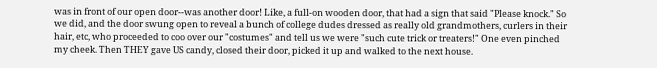was in front of our open door--was another door! Like, a full-on wooden door, that had a sign that said "Please knock." So we did, and the door swung open to reveal a bunch of college dudes dressed as really old grandmothers, curlers in their hair, etc, who proceeded to coo over our "costumes" and tell us we were "such cute trick or treaters!" One even pinched my cheek. Then THEY gave US candy, closed their door, picked it up and walked to the next house.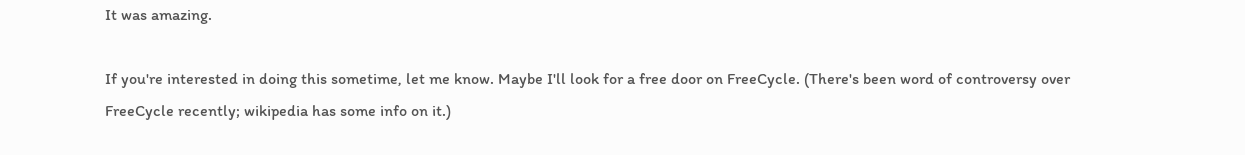It was amazing.

If you're interested in doing this sometime, let me know. Maybe I'll look for a free door on FreeCycle. (There's been word of controversy over FreeCycle recently; wikipedia has some info on it.)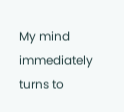My mind immediately turns to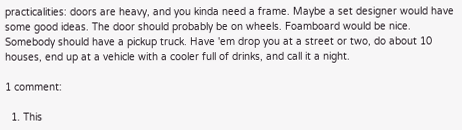practicalities: doors are heavy, and you kinda need a frame. Maybe a set designer would have some good ideas. The door should probably be on wheels. Foamboard would be nice. Somebody should have a pickup truck. Have 'em drop you at a street or two, do about 10 houses, end up at a vehicle with a cooler full of drinks, and call it a night.

1 comment:

  1. This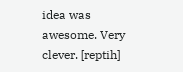idea was awesome. Very clever. [reptih]